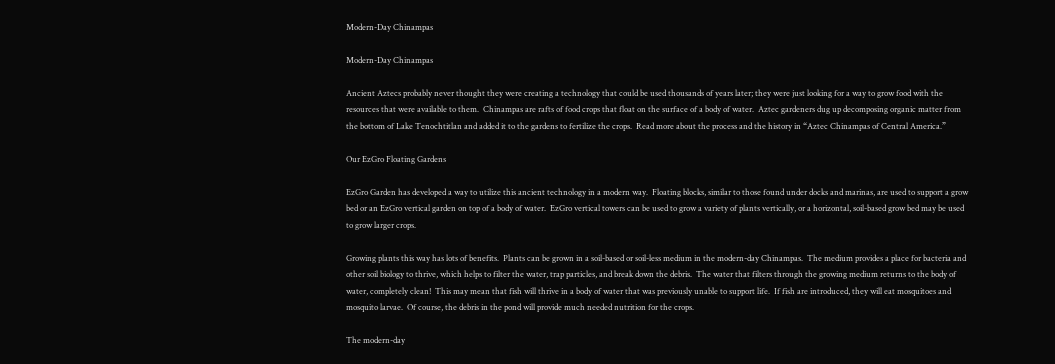Modern-Day Chinampas

Modern-Day Chinampas

Ancient Aztecs probably never thought they were creating a technology that could be used thousands of years later; they were just looking for a way to grow food with the resources that were available to them.  Chinampas are rafts of food crops that float on the surface of a body of water.  Aztec gardeners dug up decomposing organic matter from the bottom of Lake Tenochtitlan and added it to the gardens to fertilize the crops.  Read more about the process and the history in “Aztec Chinampas of Central America.”

Our EzGro Floating Gardens

EzGro Garden has developed a way to utilize this ancient technology in a modern way.  Floating blocks, similar to those found under docks and marinas, are used to support a grow bed or an EzGro vertical garden on top of a body of water.  EzGro vertical towers can be used to grow a variety of plants vertically, or a horizontal, soil-based grow bed may be used to grow larger crops.

Growing plants this way has lots of benefits.  Plants can be grown in a soil-based or soil-less medium in the modern-day Chinampas.  The medium provides a place for bacteria and other soil biology to thrive, which helps to filter the water, trap particles, and break down the debris.  The water that filters through the growing medium returns to the body of water, completely clean!  This may mean that fish will thrive in a body of water that was previously unable to support life.  If fish are introduced, they will eat mosquitoes and mosquito larvae.  Of course, the debris in the pond will provide much needed nutrition for the crops.

The modern-day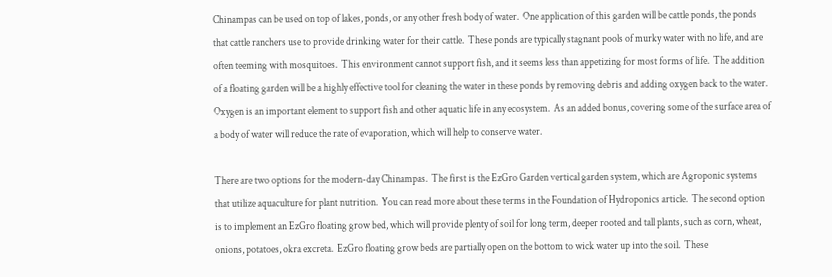Chinampas can be used on top of lakes, ponds, or any other fresh body of water.  One application of this garden will be cattle ponds, the ponds that cattle ranchers use to provide drinking water for their cattle.  These ponds are typically stagnant pools of murky water with no life, and are often teeming with mosquitoes.  This environment cannot support fish, and it seems less than appetizing for most forms of life.  The addition of a floating garden will be a highly effective tool for cleaning the water in these ponds by removing debris and adding oxygen back to the water.  Oxygen is an important element to support fish and other aquatic life in any ecosystem.  As an added bonus, covering some of the surface area of a body of water will reduce the rate of evaporation, which will help to conserve water.

There are two options for the modern-day Chinampas.  The first is the EzGro Garden vertical garden system, which are Agroponic systems that utilize aquaculture for plant nutrition.  You can read more about these terms in the Foundation of Hydroponics article.  The second option is to implement an EzGro floating grow bed, which will provide plenty of soil for long term, deeper rooted and tall plants, such as corn, wheat, onions, potatoes, okra excreta.  EzGro floating grow beds are partially open on the bottom to wick water up into the soil.  These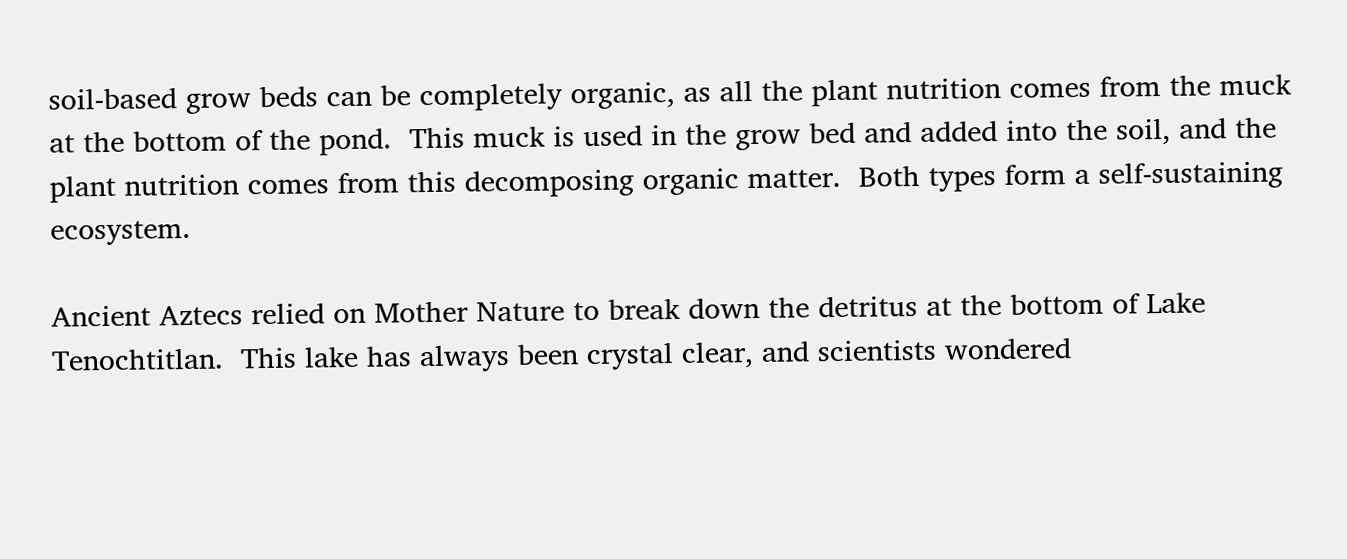soil-based grow beds can be completely organic, as all the plant nutrition comes from the muck at the bottom of the pond.  This muck is used in the grow bed and added into the soil, and the plant nutrition comes from this decomposing organic matter.  Both types form a self-sustaining ecosystem.

Ancient Aztecs relied on Mother Nature to break down the detritus at the bottom of Lake Tenochtitlan.  This lake has always been crystal clear, and scientists wondered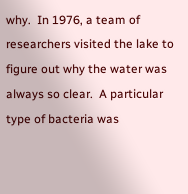why.  In 1976, a team of researchers visited the lake to figure out why the water was always so clear.  A particular type of bacteria was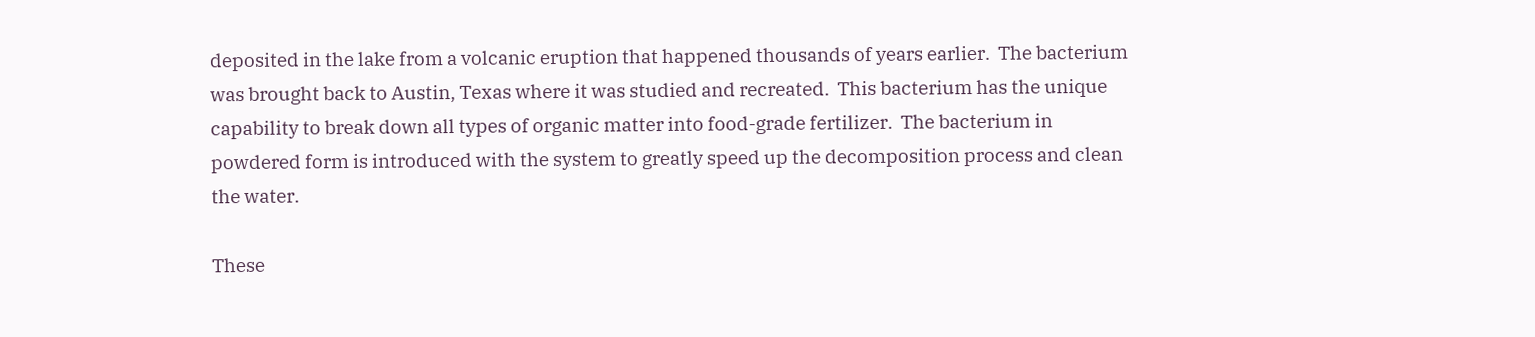deposited in the lake from a volcanic eruption that happened thousands of years earlier.  The bacterium was brought back to Austin, Texas where it was studied and recreated.  This bacterium has the unique capability to break down all types of organic matter into food-grade fertilizer.  The bacterium in powdered form is introduced with the system to greatly speed up the decomposition process and clean the water.

These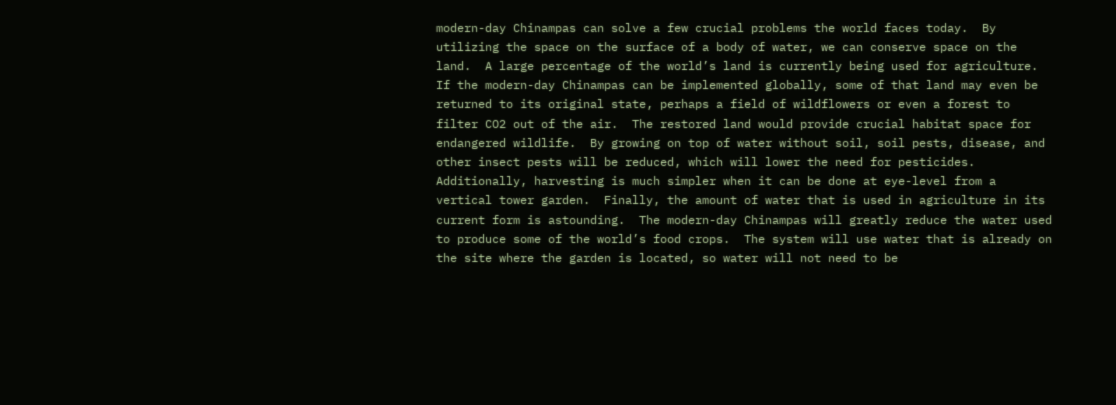modern-day Chinampas can solve a few crucial problems the world faces today.  By utilizing the space on the surface of a body of water, we can conserve space on the land.  A large percentage of the world’s land is currently being used for agriculture.  If the modern-day Chinampas can be implemented globally, some of that land may even be returned to its original state, perhaps a field of wildflowers or even a forest to filter CO2 out of the air.  The restored land would provide crucial habitat space for endangered wildlife.  By growing on top of water without soil, soil pests, disease, and other insect pests will be reduced, which will lower the need for pesticides.  Additionally, harvesting is much simpler when it can be done at eye-level from a vertical tower garden.  Finally, the amount of water that is used in agriculture in its current form is astounding.  The modern-day Chinampas will greatly reduce the water used to produce some of the world’s food crops.  The system will use water that is already on the site where the garden is located, so water will not need to be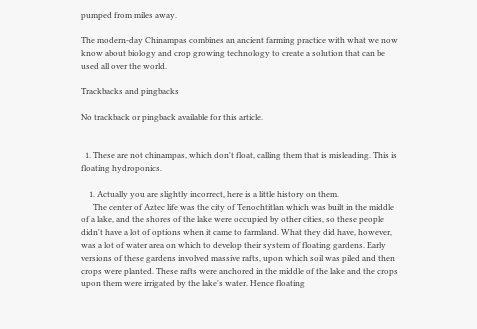pumped from miles away.

The modern-day Chinampas combines an ancient farming practice with what we now know about biology and crop growing technology to create a solution that can be used all over the world.

Trackbacks and pingbacks

No trackback or pingback available for this article.


  1. These are not chinampas, which don't float, calling them that is misleading. This is floating hydroponics.

    1. Actually you are slightly incorrect, here is a little history on them.
      The center of Aztec life was the city of Tenochtitlan which was built in the middle of a lake, and the shores of the lake were occupied by other cities, so these people didn't have a lot of options when it came to farmland. What they did have, however, was a lot of water area on which to develop their system of floating gardens. Early versions of these gardens involved massive rafts, upon which soil was piled and then crops were planted. These rafts were anchored in the middle of the lake and the crops upon them were irrigated by the lake's water. Hence floating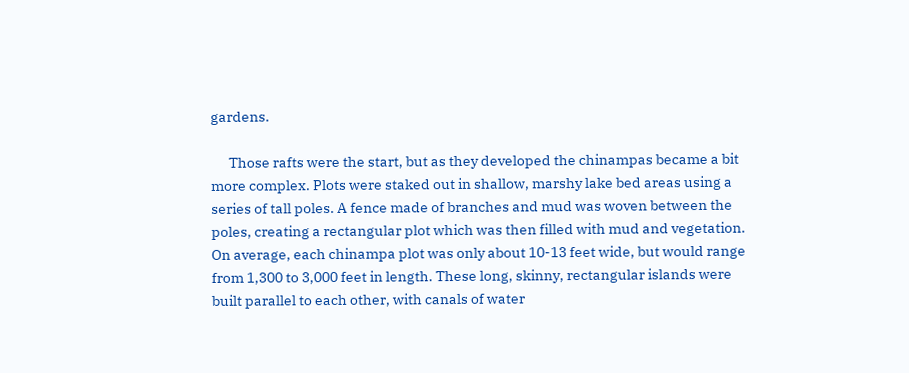gardens.

      Those rafts were the start, but as they developed the chinampas became a bit more complex. Plots were staked out in shallow, marshy lake bed areas using a series of tall poles. A fence made of branches and mud was woven between the poles, creating a rectangular plot which was then filled with mud and vegetation. On average, each chinampa plot was only about 10-13 feet wide, but would range from 1,300 to 3,000 feet in length. These long, skinny, rectangular islands were built parallel to each other, with canals of water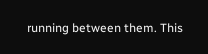running between them. This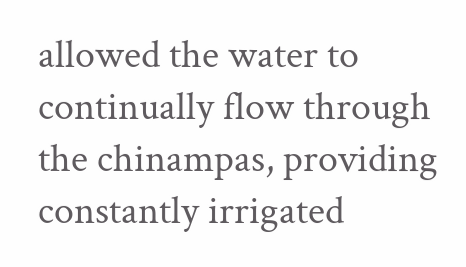allowed the water to continually flow through the chinampas, providing constantly irrigated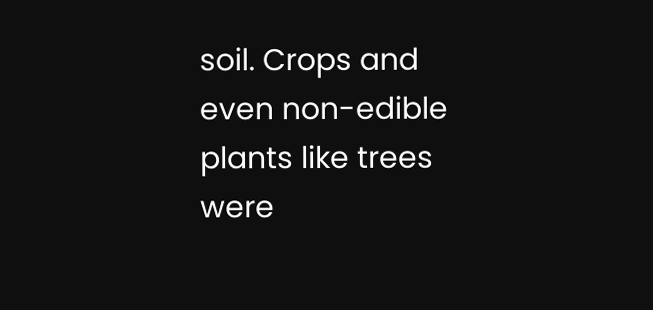soil. Crops and even non-edible plants like trees were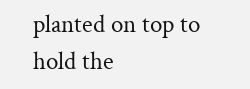planted on top to hold the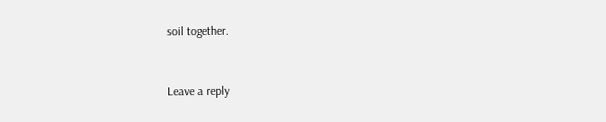soil together.


Leave a reply